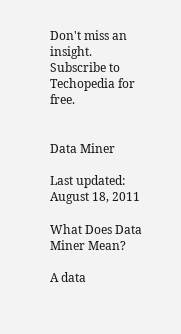Don't miss an insight. Subscribe to Techopedia for free.


Data Miner

Last updated: August 18, 2011

What Does Data Miner Mean?

A data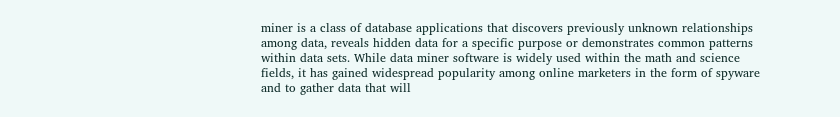miner is a class of database applications that discovers previously unknown relationships among data, reveals hidden data for a specific purpose or demonstrates common patterns within data sets. While data miner software is widely used within the math and science fields, it has gained widespread popularity among online marketers in the form of spyware and to gather data that will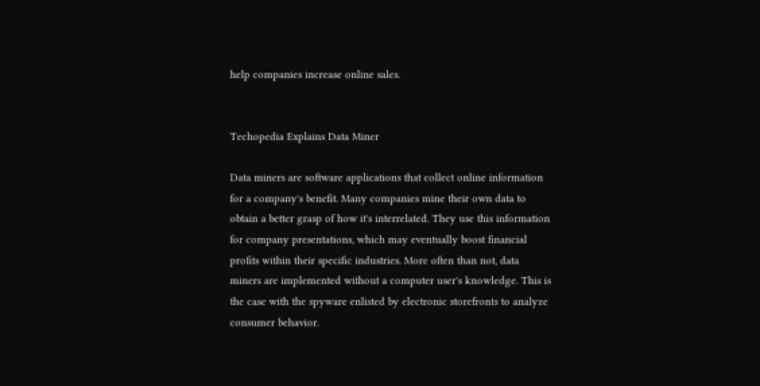help companies increase online sales.


Techopedia Explains Data Miner

Data miners are software applications that collect online information for a company's benefit. Many companies mine their own data to obtain a better grasp of how it's interrelated. They use this information for company presentations, which may eventually boost financial profits within their specific industries. More often than not, data miners are implemented without a computer user's knowledge. This is the case with the spyware enlisted by electronic storefronts to analyze consumer behavior.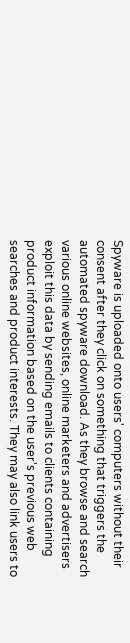Spyware is uploaded onto users' computers without their consent after they click on something that triggers the automated spyware download. As they browse and search various online websites, online marketers and advertisers exploit this data by sending emails to clients containing product information based on the user's previous web searches and product interests. They may also link users to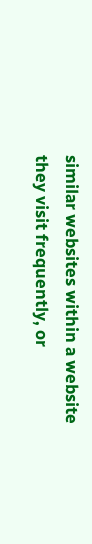similar websites within a website they visit frequently, or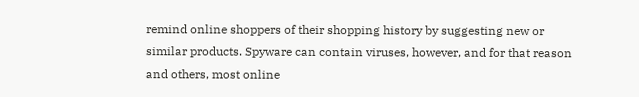remind online shoppers of their shopping history by suggesting new or similar products. Spyware can contain viruses, however, and for that reason and others, most online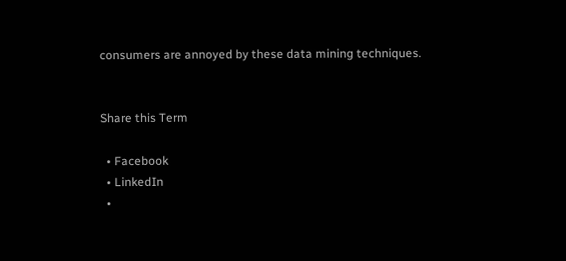consumers are annoyed by these data mining techniques.


Share this Term

  • Facebook
  • LinkedIn
  •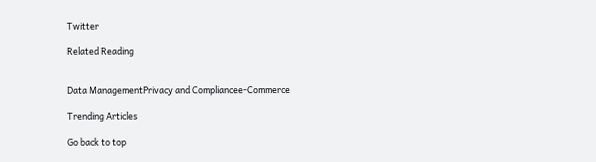Twitter

Related Reading


Data ManagementPrivacy and Compliancee-Commerce

Trending Articles

Go back to top